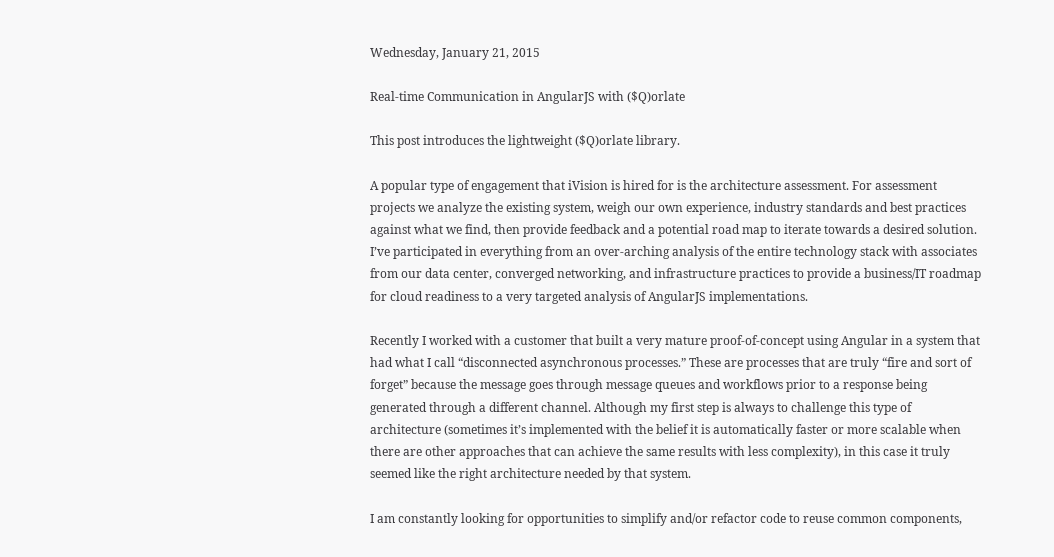Wednesday, January 21, 2015

Real-time Communication in AngularJS with ($Q)orlate

This post introduces the lightweight ($Q)orlate library.

A popular type of engagement that iVision is hired for is the architecture assessment. For assessment projects we analyze the existing system, weigh our own experience, industry standards and best practices against what we find, then provide feedback and a potential road map to iterate towards a desired solution. I’ve participated in everything from an over-arching analysis of the entire technology stack with associates from our data center, converged networking, and infrastructure practices to provide a business/IT roadmap for cloud readiness to a very targeted analysis of AngularJS implementations.

Recently I worked with a customer that built a very mature proof-of-concept using Angular in a system that had what I call “disconnected asynchronous processes.” These are processes that are truly “fire and sort of forget” because the message goes through message queues and workflows prior to a response being generated through a different channel. Although my first step is always to challenge this type of architecture (sometimes it’s implemented with the belief it is automatically faster or more scalable when there are other approaches that can achieve the same results with less complexity), in this case it truly seemed like the right architecture needed by that system.

I am constantly looking for opportunities to simplify and/or refactor code to reuse common components,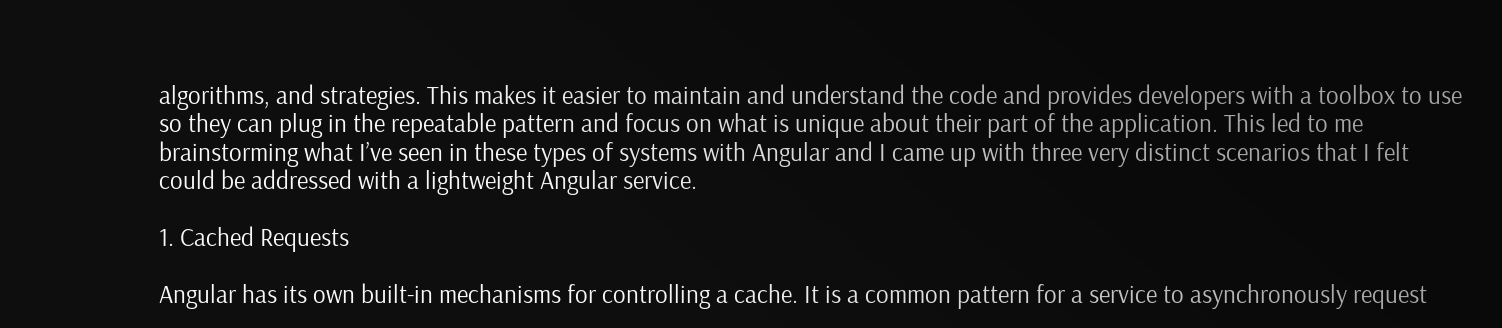algorithms, and strategies. This makes it easier to maintain and understand the code and provides developers with a toolbox to use so they can plug in the repeatable pattern and focus on what is unique about their part of the application. This led to me brainstorming what I’ve seen in these types of systems with Angular and I came up with three very distinct scenarios that I felt could be addressed with a lightweight Angular service.

1. Cached Requests

Angular has its own built-in mechanisms for controlling a cache. It is a common pattern for a service to asynchronously request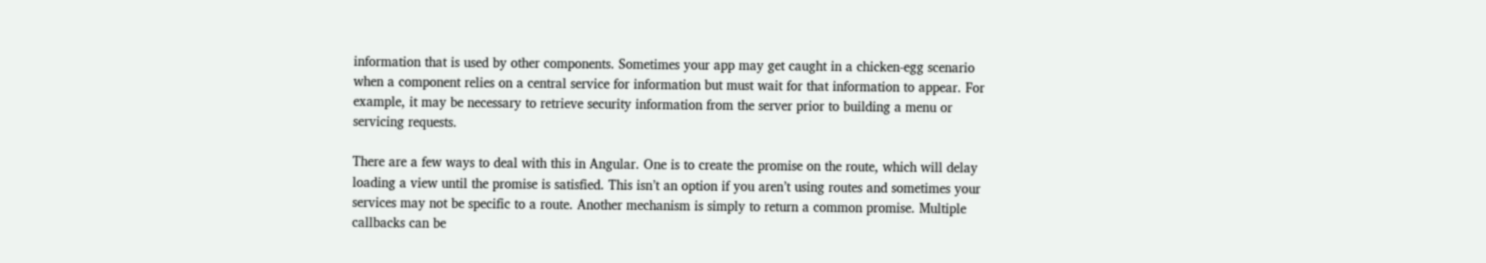information that is used by other components. Sometimes your app may get caught in a chicken-egg scenario when a component relies on a central service for information but must wait for that information to appear. For example, it may be necessary to retrieve security information from the server prior to building a menu or servicing requests.

There are a few ways to deal with this in Angular. One is to create the promise on the route, which will delay loading a view until the promise is satisfied. This isn’t an option if you aren’t using routes and sometimes your services may not be specific to a route. Another mechanism is simply to return a common promise. Multiple callbacks can be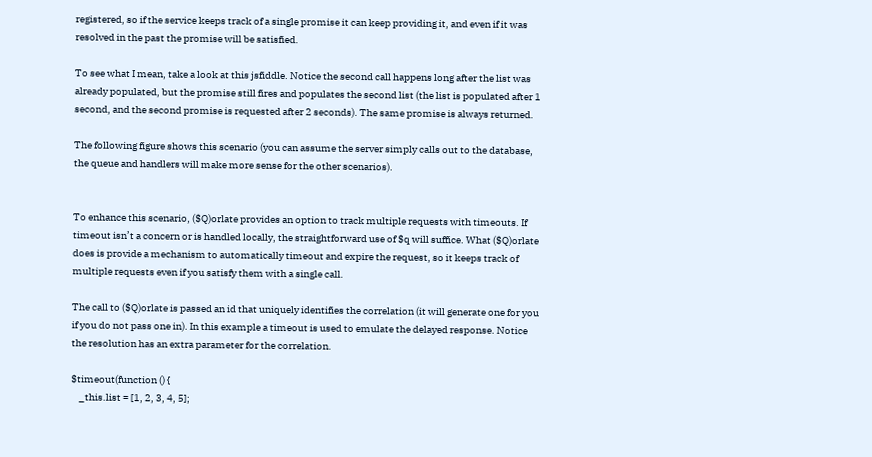registered, so if the service keeps track of a single promise it can keep providing it, and even if it was resolved in the past the promise will be satisfied.

To see what I mean, take a look at this jsfiddle. Notice the second call happens long after the list was already populated, but the promise still fires and populates the second list (the list is populated after 1 second, and the second promise is requested after 2 seconds). The same promise is always returned.

The following figure shows this scenario (you can assume the server simply calls out to the database, the queue and handlers will make more sense for the other scenarios).


To enhance this scenario, ($Q)orlate provides an option to track multiple requests with timeouts. If timeout isn’t a concern or is handled locally, the straightforward use of $q will suffice. What ($Q)orlate does is provide a mechanism to automatically timeout and expire the request, so it keeps track of multiple requests even if you satisfy them with a single call.

The call to ($Q)orlate is passed an id that uniquely identifies the correlation (it will generate one for you if you do not pass one in). In this example a timeout is used to emulate the delayed response. Notice the resolution has an extra parameter for the correlation.

$timeout(function () {
    _this.list = [1, 2, 3, 4, 5];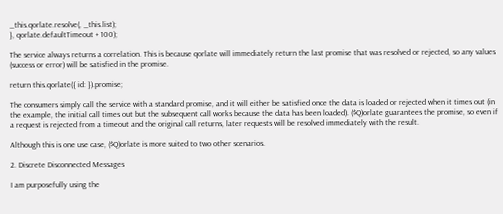_this.qorlate.resolve(, _this.list);
}, qorlate.defaultTimeout + 100);

The service always returns a correlation. This is because qorlate will immediately return the last promise that was resolved or rejected, so any values (success or error) will be satisfied in the promise.

return this.qorlate({ id: }).promise;

The consumers simply call the service with a standard promise, and it will either be satisfied once the data is loaded or rejected when it times out (in the example, the initial call times out but the subsequent call works because the data has been loaded). ($Q)orlate guarantees the promise, so even if a request is rejected from a timeout and the original call returns, later requests will be resolved immediately with the result.

Although this is one use case, ($Q)orlate is more suited to two other scenarios.

2. Discrete Disconnected Messages

I am purposefully using the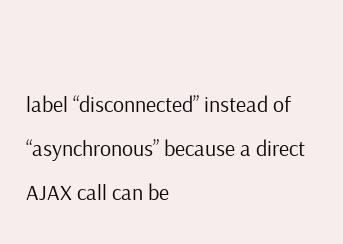label “disconnected” instead of “asynchronous” because a direct AJAX call can be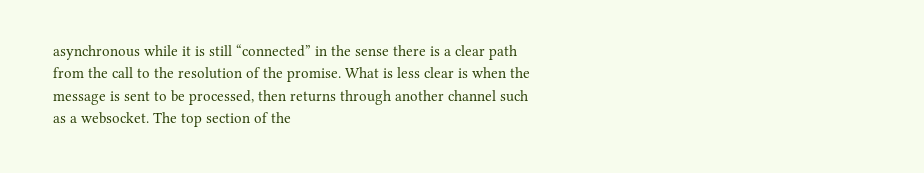asynchronous while it is still “connected” in the sense there is a clear path from the call to the resolution of the promise. What is less clear is when the message is sent to be processed, then returns through another channel such as a websocket. The top section of the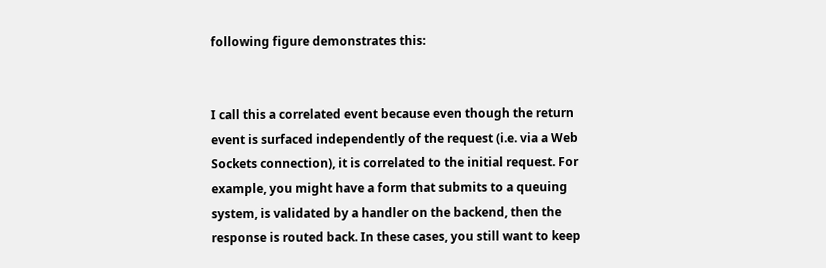following figure demonstrates this:


I call this a correlated event because even though the return event is surfaced independently of the request (i.e. via a Web Sockets connection), it is correlated to the initial request. For example, you might have a form that submits to a queuing system, is validated by a handler on the backend, then the response is routed back. In these cases, you still want to keep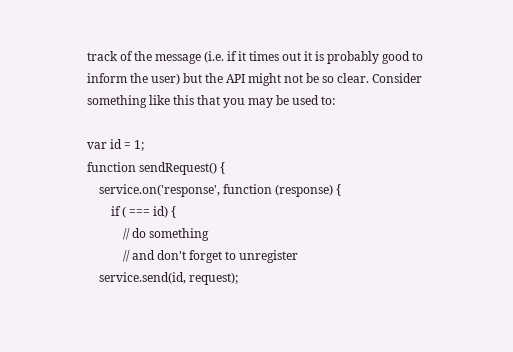track of the message (i.e. if it times out it is probably good to inform the user) but the API might not be so clear. Consider something like this that you may be used to:

var id = 1;
function sendRequest() {
    service.on('response', function (response) {
        if ( === id) {
            // do something
            // and don't forget to unregister
    service.send(id, request);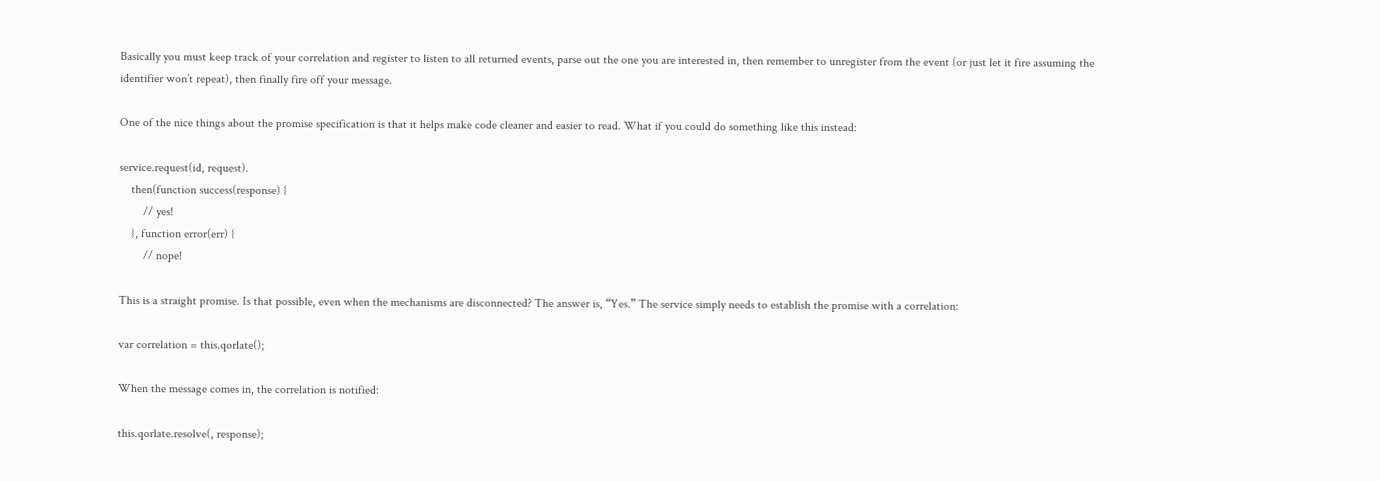Basically you must keep track of your correlation and register to listen to all returned events, parse out the one you are interested in, then remember to unregister from the event (or just let it fire assuming the identifier won’t repeat), then finally fire off your message.

One of the nice things about the promise specification is that it helps make code cleaner and easier to read. What if you could do something like this instead:

service.request(id, request).
    then(function success(response) {
        // yes!
    }, function error(err) {
        // nope!

This is a straight promise. Is that possible, even when the mechanisms are disconnected? The answer is, “Yes.” The service simply needs to establish the promise with a correlation:

var correlation = this.qorlate();

When the message comes in, the correlation is notified:

this.qorlate.resolve(, response);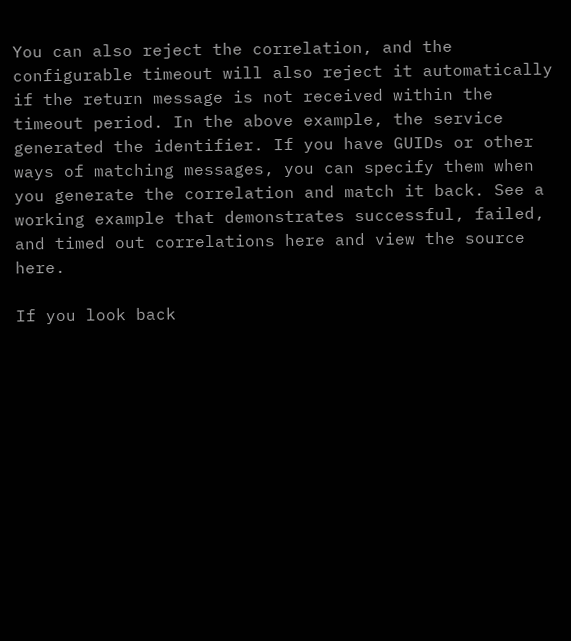You can also reject the correlation, and the configurable timeout will also reject it automatically if the return message is not received within the timeout period. In the above example, the service generated the identifier. If you have GUIDs or other ways of matching messages, you can specify them when you generate the correlation and match it back. See a working example that demonstrates successful, failed, and timed out correlations here and view the source here.

If you look back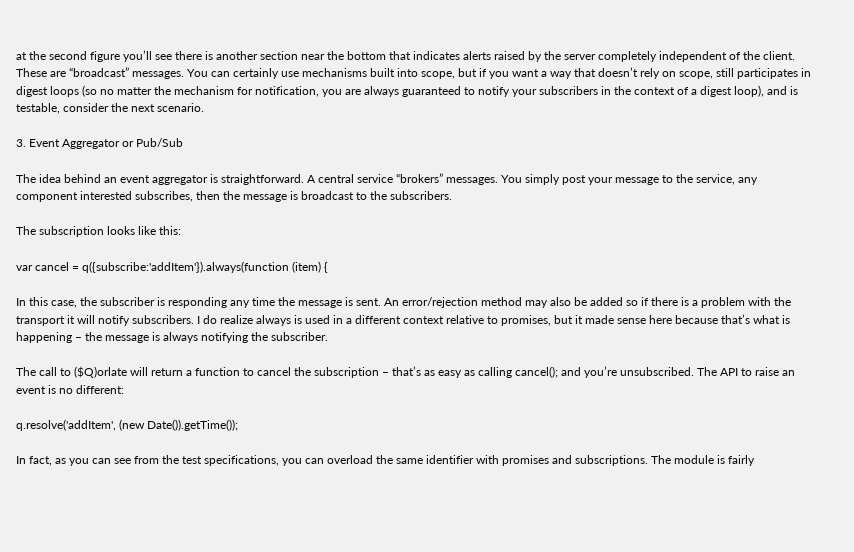at the second figure you’ll see there is another section near the bottom that indicates alerts raised by the server completely independent of the client. These are “broadcast” messages. You can certainly use mechanisms built into scope, but if you want a way that doesn’t rely on scope, still participates in digest loops (so no matter the mechanism for notification, you are always guaranteed to notify your subscribers in the context of a digest loop), and is testable, consider the next scenario.

3. Event Aggregator or Pub/Sub

The idea behind an event aggregator is straightforward. A central service “brokers” messages. You simply post your message to the service, any component interested subscribes, then the message is broadcast to the subscribers.

The subscription looks like this:

var cancel = q({subscribe:'addItem'}).always(function (item) {

In this case, the subscriber is responding any time the message is sent. An error/rejection method may also be added so if there is a problem with the transport it will notify subscribers. I do realize always is used in a different context relative to promises, but it made sense here because that’s what is happening – the message is always notifying the subscriber.

The call to ($Q)orlate will return a function to cancel the subscription – that’s as easy as calling cancel(); and you’re unsubscribed. The API to raise an event is no different:

q.resolve('addItem', (new Date()).getTime());

In fact, as you can see from the test specifications, you can overload the same identifier with promises and subscriptions. The module is fairly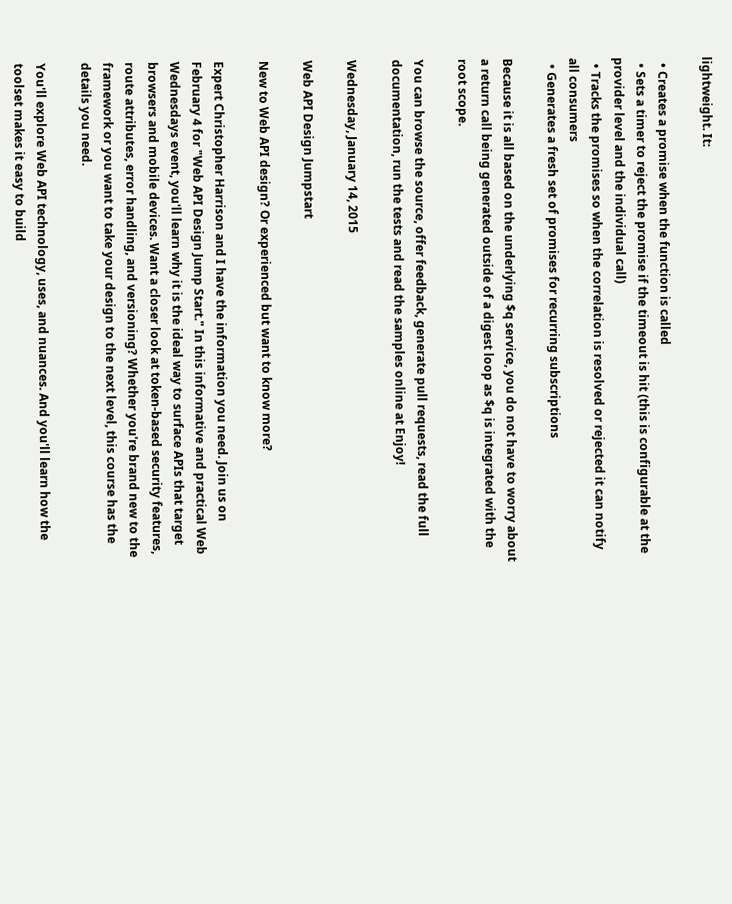lightweight. It:

  • Creates a promise when the function is called
  • Sets a timer to reject the promise if the timeout is hit (this is configurable at the provider level and the individual call)
  • Tracks the promises so when the correlation is resolved or rejected it can notify all consumers
  • Generates a fresh set of promises for recurring subscriptions

Because it is all based on the underlying $q service, you do not have to worry about a return call being generated outside of a digest loop as $q is integrated with the root scope.

You can browse the source, offer feedback, generate pull requests, read the full documentation, run the tests and read the samples online at Enjoy!

Wednesday, January 14, 2015

Web API Design Jumpstart

New to Web API design? Or experienced but want to know more?

Expert Christopher Harrison and I have the information you need. Join us on February 4 for "Web API Design Jump Start." In this informative and practical Web Wednesdays event, you'll learn why it is the ideal way to surface APIs that target browsers and mobile devices. Want a closer look at token-based security features, route attributes, error handling, and versioning? Whether you're brand new to the framework or you want to take your design to the next level, this course has the details you need.

You'll explore Web API technology, uses, and nuances. And you'll learn how the toolset makes it easy to build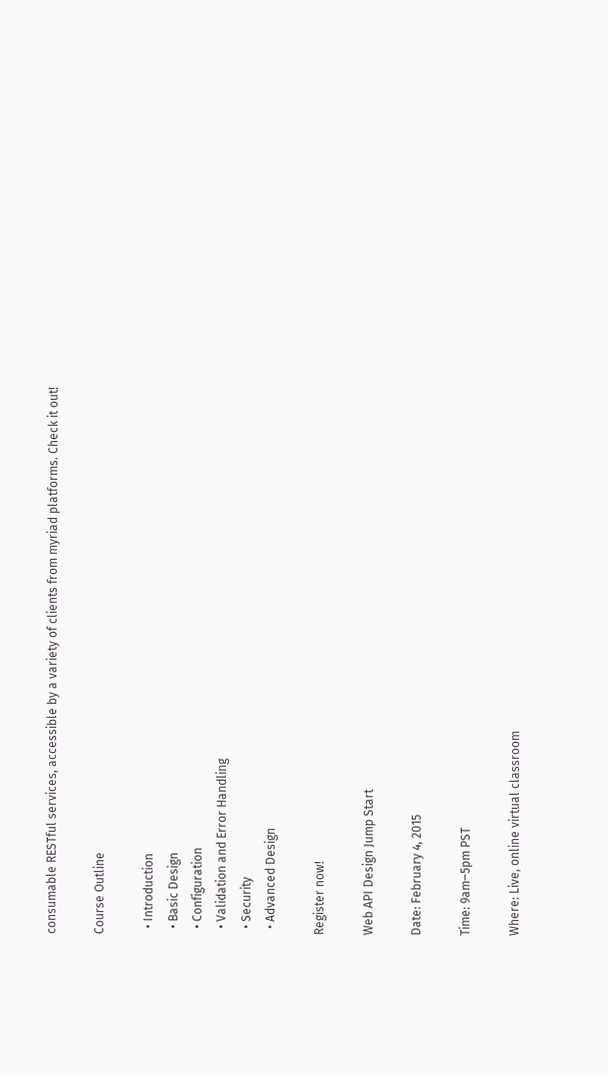consumable RESTful services, accessible by a variety of clients from myriad platforms. Check it out!

Course Outline

  • Introduction
  • Basic Design
  • Configuration
  • Validation and Error Handling
  • Security
  • Advanced Design

Register now!

Web API Design Jump Start

Date: February 4, 2015

Time: 9am‒5pm PST

Where: Live, online virtual classroom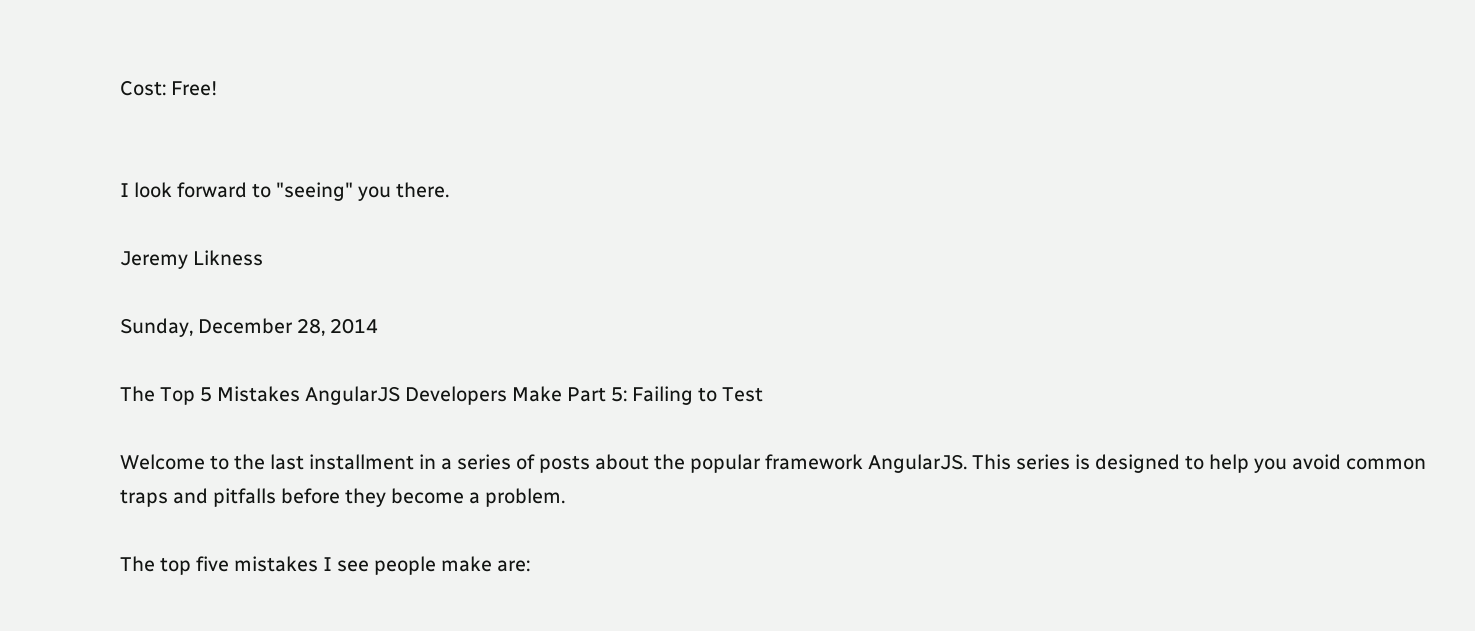Cost: Free!


I look forward to "seeing" you there.

Jeremy Likness

Sunday, December 28, 2014

The Top 5 Mistakes AngularJS Developers Make Part 5: Failing to Test

Welcome to the last installment in a series of posts about the popular framework AngularJS. This series is designed to help you avoid common traps and pitfalls before they become a problem.

The top five mistakes I see people make are: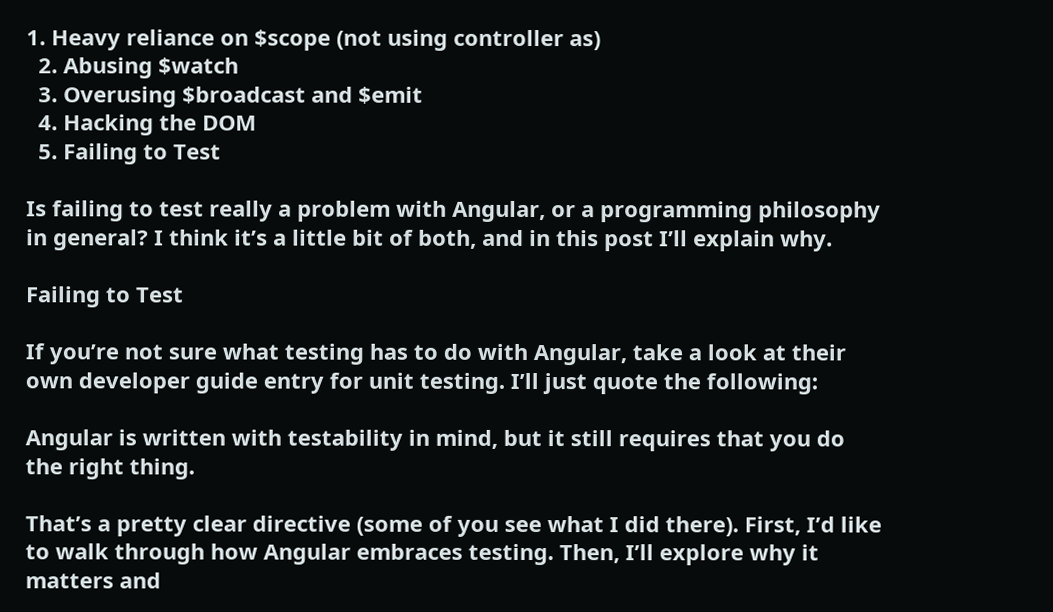1. Heavy reliance on $scope (not using controller as)
  2. Abusing $watch
  3. Overusing $broadcast and $emit
  4. Hacking the DOM
  5. Failing to Test

Is failing to test really a problem with Angular, or a programming philosophy in general? I think it’s a little bit of both, and in this post I’ll explain why.

Failing to Test

If you’re not sure what testing has to do with Angular, take a look at their own developer guide entry for unit testing. I’ll just quote the following:

Angular is written with testability in mind, but it still requires that you do the right thing.

That’s a pretty clear directive (some of you see what I did there). First, I’d like to walk through how Angular embraces testing. Then, I’ll explore why it matters and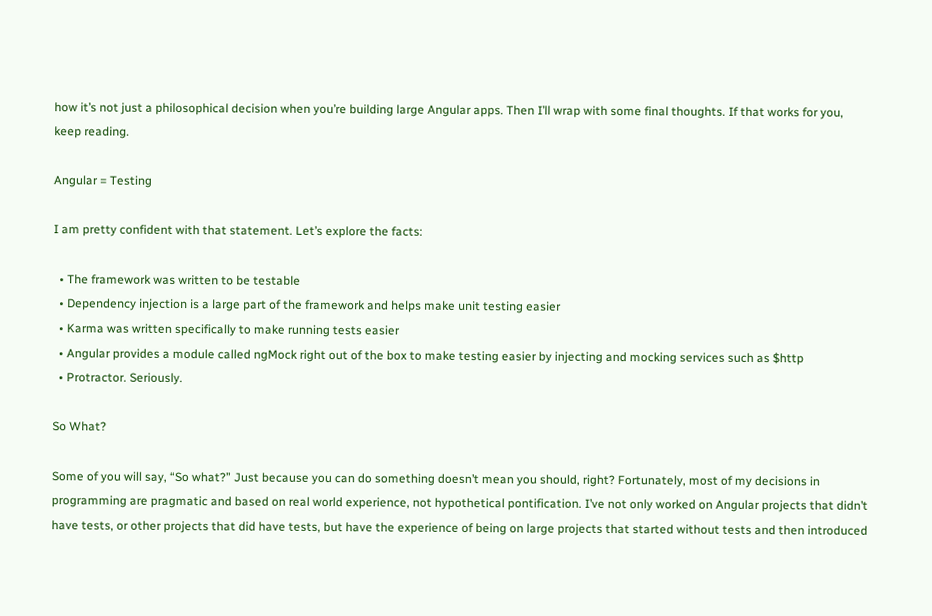how it’s not just a philosophical decision when you’re building large Angular apps. Then I’ll wrap with some final thoughts. If that works for you, keep reading.

Angular = Testing

I am pretty confident with that statement. Let’s explore the facts:

  • The framework was written to be testable
  • Dependency injection is a large part of the framework and helps make unit testing easier
  • Karma was written specifically to make running tests easier
  • Angular provides a module called ngMock right out of the box to make testing easier by injecting and mocking services such as $http
  • Protractor. Seriously.

So What?

Some of you will say, “So what?” Just because you can do something doesn’t mean you should, right? Fortunately, most of my decisions in programming are pragmatic and based on real world experience, not hypothetical pontification. I’ve not only worked on Angular projects that didn’t have tests, or other projects that did have tests, but have the experience of being on large projects that started without tests and then introduced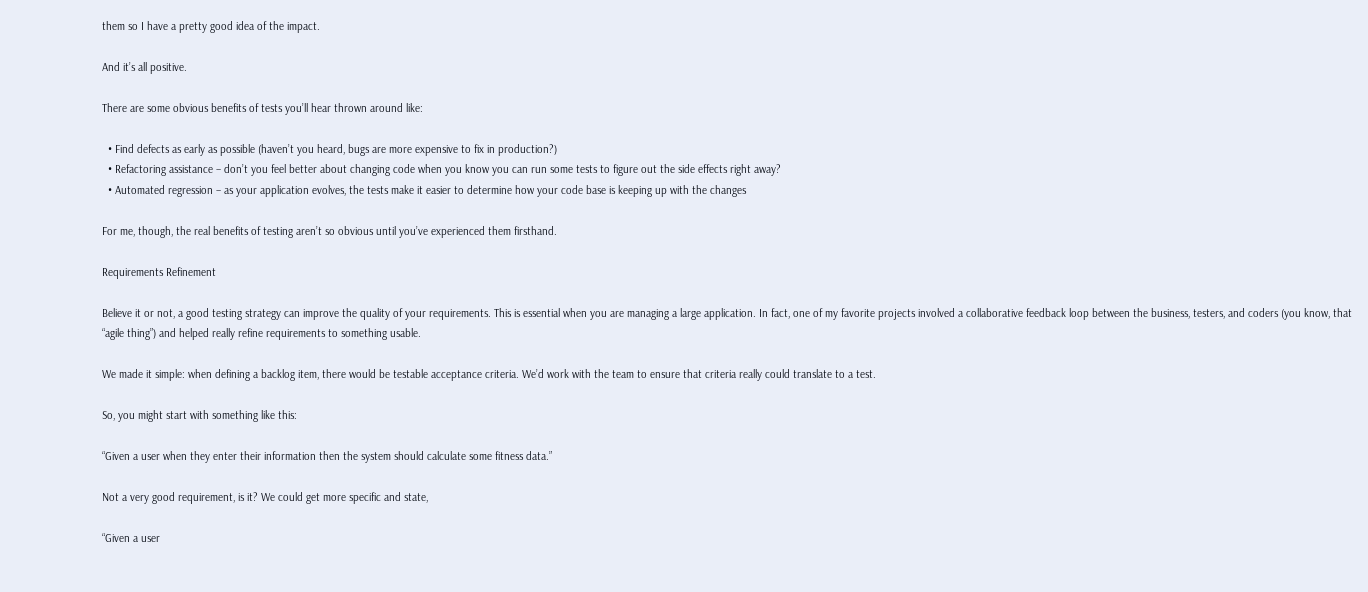them so I have a pretty good idea of the impact.

And it’s all positive.

There are some obvious benefits of tests you’ll hear thrown around like:

  • Find defects as early as possible (haven’t you heard, bugs are more expensive to fix in production?)
  • Refactoring assistance – don’t you feel better about changing code when you know you can run some tests to figure out the side effects right away?
  • Automated regression – as your application evolves, the tests make it easier to determine how your code base is keeping up with the changes

For me, though, the real benefits of testing aren’t so obvious until you’ve experienced them firsthand.

Requirements Refinement

Believe it or not, a good testing strategy can improve the quality of your requirements. This is essential when you are managing a large application. In fact, one of my favorite projects involved a collaborative feedback loop between the business, testers, and coders (you know, that “agile thing”) and helped really refine requirements to something usable.

We made it simple: when defining a backlog item, there would be testable acceptance criteria. We’d work with the team to ensure that criteria really could translate to a test.

So, you might start with something like this:

“Given a user when they enter their information then the system should calculate some fitness data.”

Not a very good requirement, is it? We could get more specific and state,

“Given a user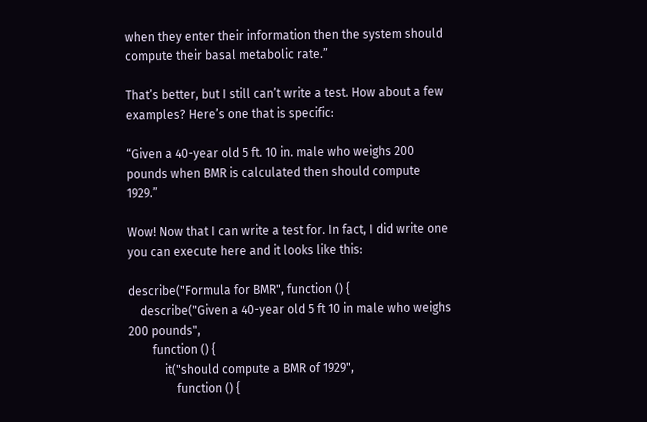when they enter their information then the system should compute their basal metabolic rate.”

That’s better, but I still can’t write a test. How about a few examples? Here’s one that is specific:

“Given a 40-year old 5 ft. 10 in. male who weighs 200 pounds when BMR is calculated then should compute 1929.”

Wow! Now that I can write a test for. In fact, I did write one you can execute here and it looks like this:

describe("Formula for BMR", function () {
    describe("Given a 40-year old 5 ft 10 in male who weighs 200 pounds",
        function () {
            it("should compute a BMR of 1929",
                function () {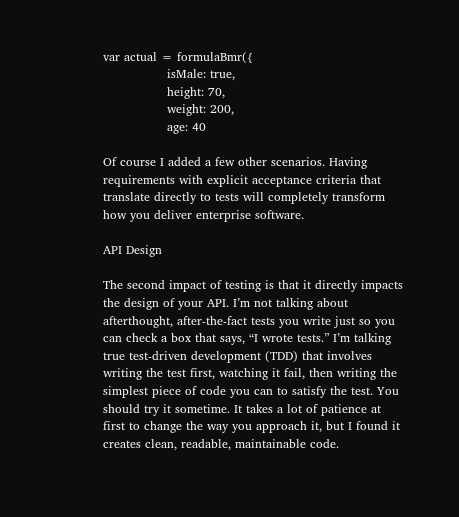var actual = formulaBmr({
                isMale: true,
                height: 70,
                weight: 200,
                age: 40

Of course I added a few other scenarios. Having  requirements with explicit acceptance criteria that translate directly to tests will completely transform how you deliver enterprise software.

API Design

The second impact of testing is that it directly impacts the design of your API. I’m not talking about afterthought, after-the-fact tests you write just so you can check a box that says, “I wrote tests.” I’m talking true test-driven development (TDD) that involves writing the test first, watching it fail, then writing the simplest piece of code you can to satisfy the test. You should try it sometime. It takes a lot of patience at first to change the way you approach it, but I found it creates clean, readable, maintainable code.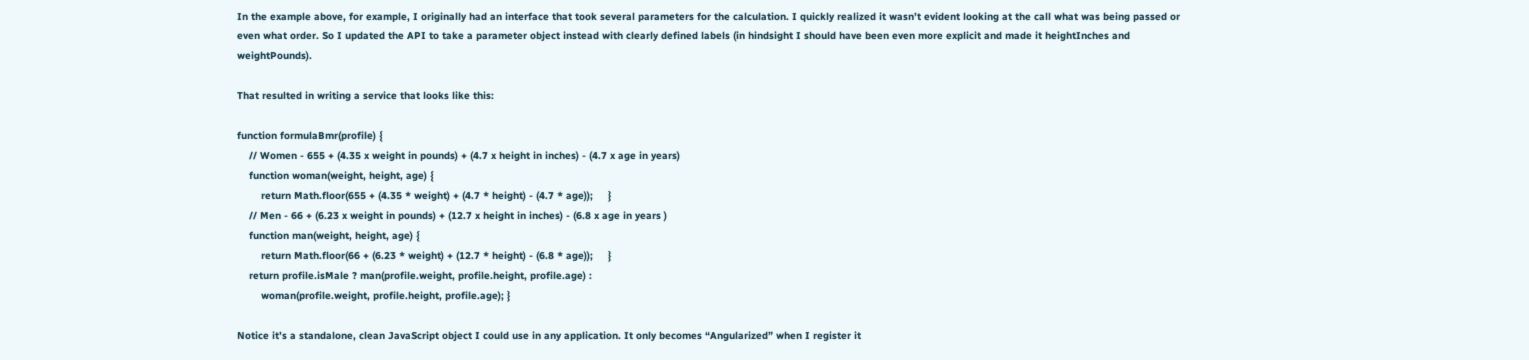In the example above, for example, I originally had an interface that took several parameters for the calculation. I quickly realized it wasn’t evident looking at the call what was being passed or even what order. So I updated the API to take a parameter object instead with clearly defined labels (in hindsight I should have been even more explicit and made it heightInches and weightPounds).

That resulted in writing a service that looks like this:

function formulaBmr(profile) {
    // Women - 655 + (4.35 x weight in pounds) + (4.7 x height in inches) - (4.7 x age in years)
    function woman(weight, height, age) {
        return Math.floor(655 + (4.35 * weight) + (4.7 * height) - (4.7 * age));     }
    // Men - 66 + (6.23 x weight in pounds) + (12.7 x height in inches) - (6.8 x age in years )
    function man(weight, height, age) {
        return Math.floor(66 + (6.23 * weight) + (12.7 * height) - (6.8 * age));     }
    return profile.isMale ? man(profile.weight, profile.height, profile.age) :
        woman(profile.weight, profile.height, profile.age); }

Notice it’s a standalone, clean JavaScript object I could use in any application. It only becomes “Angularized” when I register it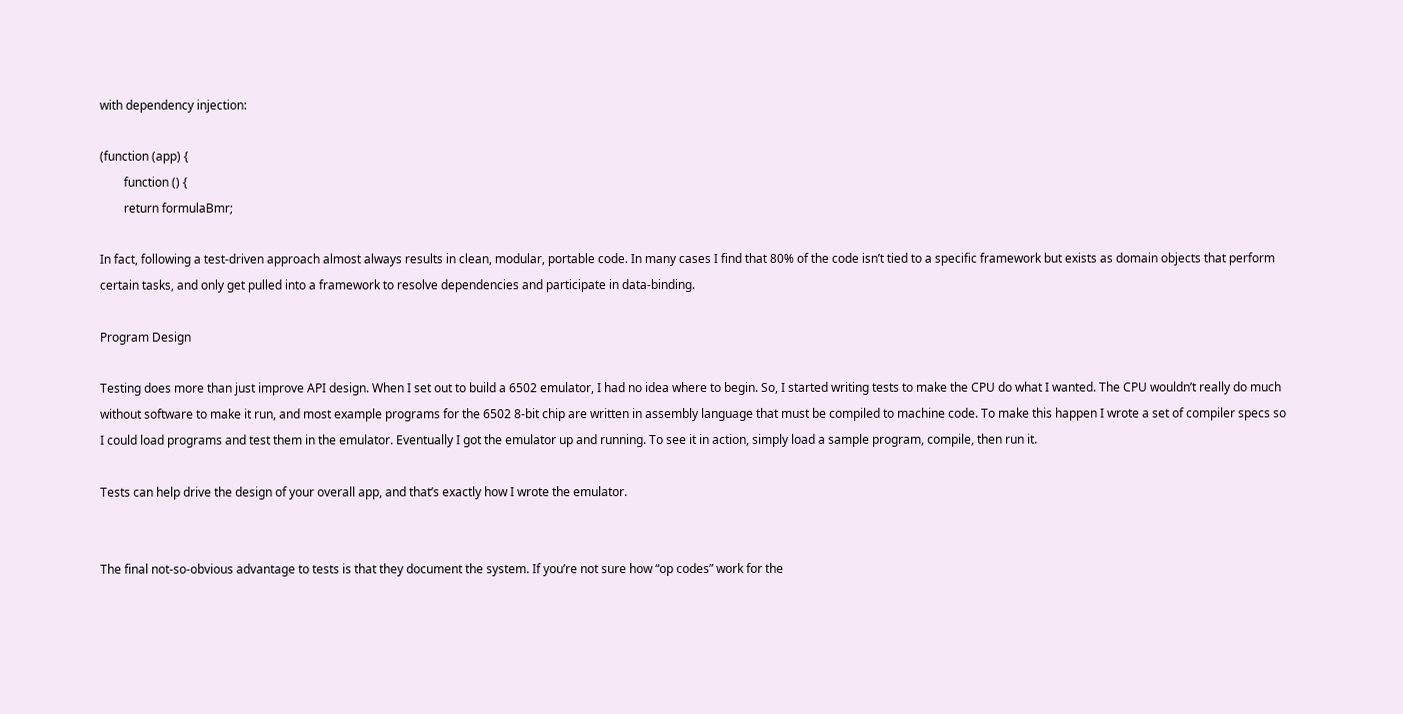with dependency injection:

(function (app) {
        function () {
        return formulaBmr;

In fact, following a test-driven approach almost always results in clean, modular, portable code. In many cases I find that 80% of the code isn’t tied to a specific framework but exists as domain objects that perform certain tasks, and only get pulled into a framework to resolve dependencies and participate in data-binding.

Program Design

Testing does more than just improve API design. When I set out to build a 6502 emulator, I had no idea where to begin. So, I started writing tests to make the CPU do what I wanted. The CPU wouldn’t really do much without software to make it run, and most example programs for the 6502 8-bit chip are written in assembly language that must be compiled to machine code. To make this happen I wrote a set of compiler specs so I could load programs and test them in the emulator. Eventually I got the emulator up and running. To see it in action, simply load a sample program, compile, then run it.

Tests can help drive the design of your overall app, and that’s exactly how I wrote the emulator.


The final not-so-obvious advantage to tests is that they document the system. If you’re not sure how “op codes” work for the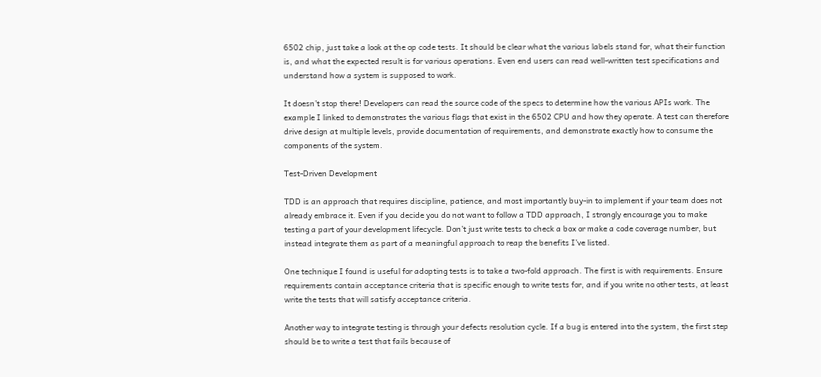6502 chip, just take a look at the op code tests. It should be clear what the various labels stand for, what their function is, and what the expected result is for various operations. Even end users can read well-written test specifications and understand how a system is supposed to work.

It doesn’t stop there! Developers can read the source code of the specs to determine how the various APIs work. The example I linked to demonstrates the various flags that exist in the 6502 CPU and how they operate. A test can therefore drive design at multiple levels, provide documentation of requirements, and demonstrate exactly how to consume the components of the system.

Test-Driven Development

TDD is an approach that requires discipline, patience, and most importantly buy-in to implement if your team does not already embrace it. Even if you decide you do not want to follow a TDD approach, I strongly encourage you to make testing a part of your development lifecycle. Don’t just write tests to check a box or make a code coverage number, but instead integrate them as part of a meaningful approach to reap the benefits I’ve listed.

One technique I found is useful for adopting tests is to take a two-fold approach. The first is with requirements. Ensure requirements contain acceptance criteria that is specific enough to write tests for, and if you write no other tests, at least write the tests that will satisfy acceptance criteria.

Another way to integrate testing is through your defects resolution cycle. If a bug is entered into the system, the first step should be to write a test that fails because of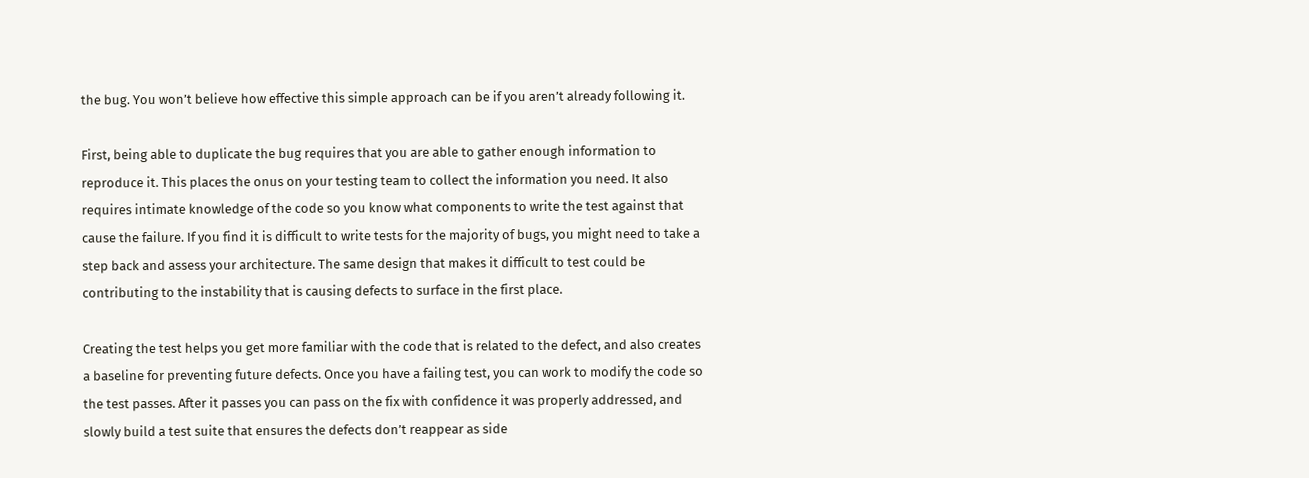the bug. You won’t believe how effective this simple approach can be if you aren’t already following it.

First, being able to duplicate the bug requires that you are able to gather enough information to reproduce it. This places the onus on your testing team to collect the information you need. It also requires intimate knowledge of the code so you know what components to write the test against that cause the failure. If you find it is difficult to write tests for the majority of bugs, you might need to take a step back and assess your architecture. The same design that makes it difficult to test could be contributing to the instability that is causing defects to surface in the first place.

Creating the test helps you get more familiar with the code that is related to the defect, and also creates a baseline for preventing future defects. Once you have a failing test, you can work to modify the code so the test passes. After it passes you can pass on the fix with confidence it was properly addressed, and slowly build a test suite that ensures the defects don’t reappear as side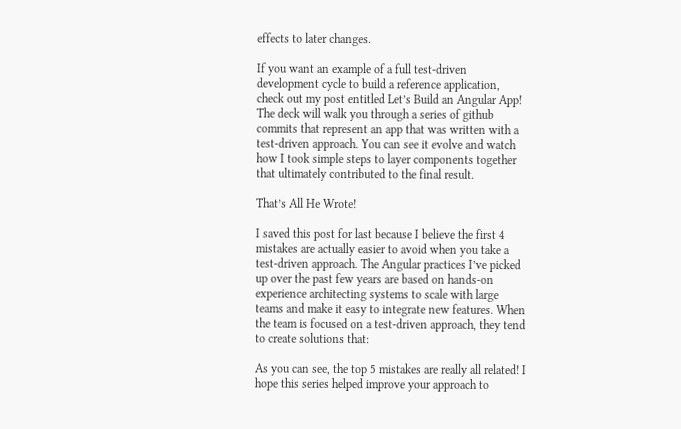effects to later changes.

If you want an example of a full test-driven development cycle to build a reference application, check out my post entitled Let’s Build an Angular App! The deck will walk you through a series of github commits that represent an app that was written with a test-driven approach. You can see it evolve and watch how I took simple steps to layer components together that ultimately contributed to the final result.

That’s All He Wrote!

I saved this post for last because I believe the first 4 mistakes are actually easier to avoid when you take a test-driven approach. The Angular practices I’ve picked up over the past few years are based on hands-on experience architecting systems to scale with large teams and make it easy to integrate new features. When the team is focused on a test-driven approach, they tend to create solutions that:

As you can see, the top 5 mistakes are really all related! I hope this series helped improve your approach to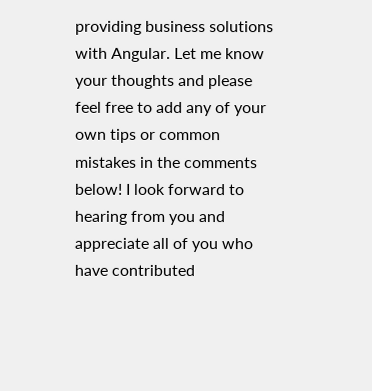providing business solutions with Angular. Let me know your thoughts and please feel free to add any of your own tips or common mistakes in the comments below! I look forward to hearing from you and appreciate all of you who have contributed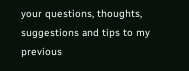your questions, thoughts, suggestions and tips to my previous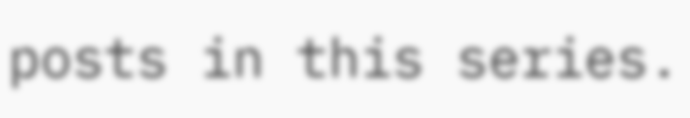posts in this series.